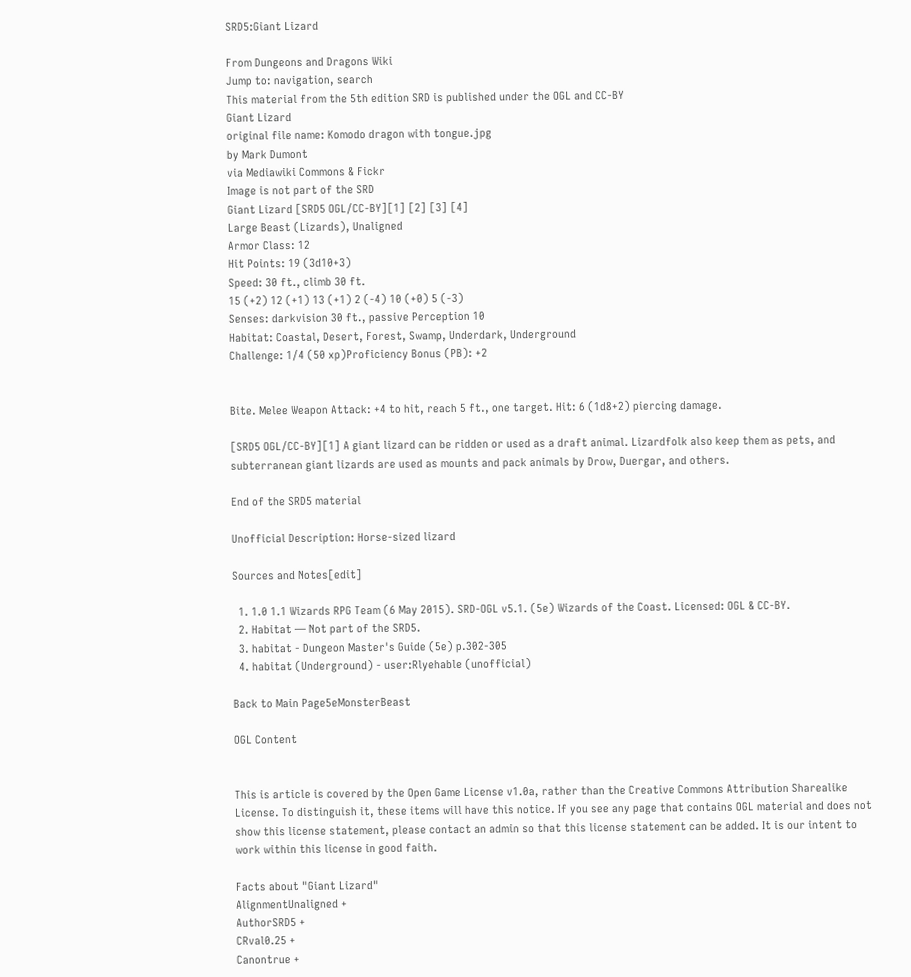SRD5:Giant Lizard

From Dungeons and Dragons Wiki
Jump to: navigation, search
This material from the 5th edition SRD is published under the OGL and CC-BY
Giant Lizard
original file name: Komodo dragon with tongue.jpg
by Mark Dumont
via Mediawiki Commons & Fickr
Image is not part of the SRD
Giant Lizard [SRD5 OGL/CC-BY][1] [2] [3] [4]
Large Beast (Lizards), Unaligned
Armor Class: 12
Hit Points: 19 (3d10+3)
Speed: 30 ft., climb 30 ft.
15 (+2) 12 (+1) 13 (+1) 2 (-4) 10 (+0) 5 (-3)
Senses: darkvision 30 ft., passive Perception 10
Habitat: Coastal, Desert, Forest, Swamp, Underdark, Underground
Challenge: 1/4 (50 xp)Proficiency Bonus (PB): +2


Bite. Melee Weapon Attack: +4 to hit, reach 5 ft., one target. Hit: 6 (1d8+2) piercing damage.

[SRD5 OGL/CC-BY][1] A giant lizard can be ridden or used as a draft animal. Lizardfolk also keep them as pets, and subterranean giant lizards are used as mounts and pack animals by Drow, Duergar, and others.

End of the SRD5 material

Unofficial Description: Horse-sized lizard

Sources and Notes[edit]

  1. 1.0 1.1 Wizards RPG Team (6 May 2015). SRD-OGL v5.1. (5e) Wizards of the Coast. Licensed: OGL & CC-BY.
  2. Habitat — Not part of the SRD5.
  3. habitat - Dungeon Master's Guide (5e) p.302-305
  4. habitat (Underground) - user:Rlyehable (unofficial)

Back to Main Page5eMonsterBeast

OGL Content


This is article is covered by the Open Game License v1.0a, rather than the Creative Commons Attribution Sharealike License. To distinguish it, these items will have this notice. If you see any page that contains OGL material and does not show this license statement, please contact an admin so that this license statement can be added. It is our intent to work within this license in good faith.

Facts about "Giant Lizard"
AlignmentUnaligned +
AuthorSRD5 +
CRval0.25 +
Canontrue +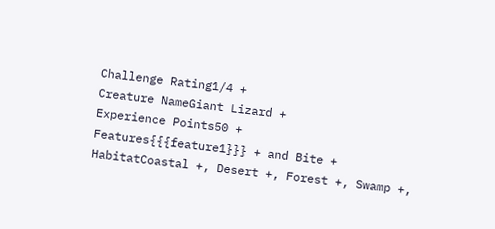Challenge Rating1/4 +
Creature NameGiant Lizard +
Experience Points50 +
Features{{{feature1}}} + and Bite +
HabitatCoastal +, Desert +, Forest +, Swamp +,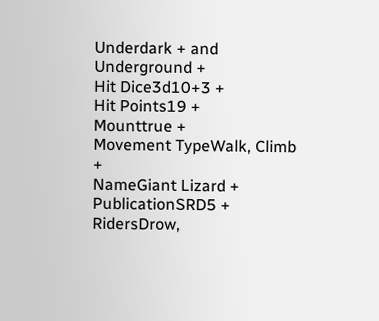Underdark + and Underground +
Hit Dice3d10+3 +
Hit Points19 +
Mounttrue +
Movement TypeWalk, Climb +
NameGiant Lizard +
PublicationSRD5 +
RidersDrow,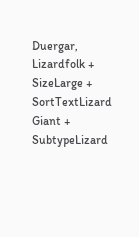Duergar, Lizardfolk +
SizeLarge +
SortTextLizard Giant +
SubtypeLizard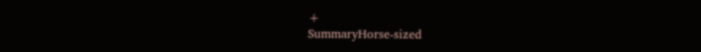+
SummaryHorse-sized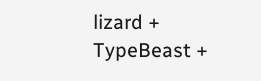lizard +
TypeBeast +